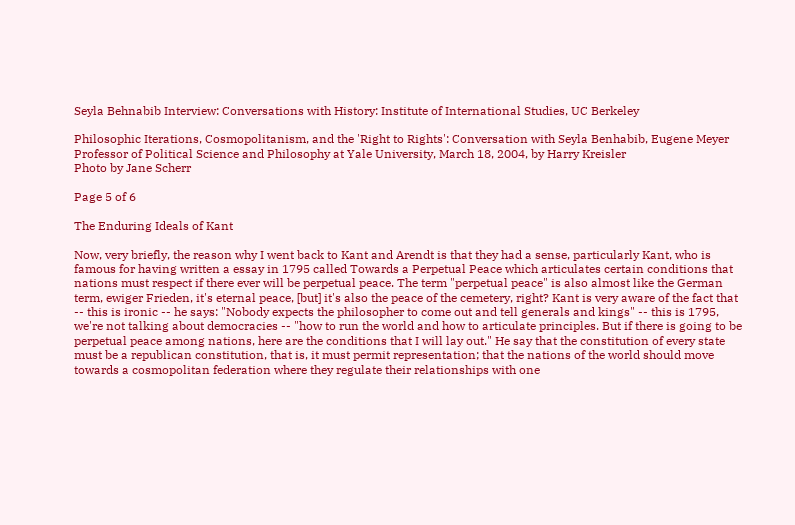Seyla Behnabib Interview: Conversations with History: Institute of International Studies, UC Berkeley

Philosophic Iterations, Cosmopolitanism, and the 'Right to Rights': Conversation with Seyla Benhabib, Eugene Meyer Professor of Political Science and Philosophy at Yale University, March 18, 2004, by Harry Kreisler
Photo by Jane Scherr

Page 5 of 6

The Enduring Ideals of Kant

Now, very briefly, the reason why I went back to Kant and Arendt is that they had a sense, particularly Kant, who is famous for having written a essay in 1795 called Towards a Perpetual Peace which articulates certain conditions that nations must respect if there ever will be perpetual peace. The term "perpetual peace" is also almost like the German term, ewiger Frieden, it's eternal peace, [but] it's also the peace of the cemetery, right? Kant is very aware of the fact that -- this is ironic -- he says: "Nobody expects the philosopher to come out and tell generals and kings" -- this is 1795, we're not talking about democracies -- "how to run the world and how to articulate principles. But if there is going to be perpetual peace among nations, here are the conditions that I will lay out." He say that the constitution of every state must be a republican constitution, that is, it must permit representation; that the nations of the world should move towards a cosmopolitan federation where they regulate their relationships with one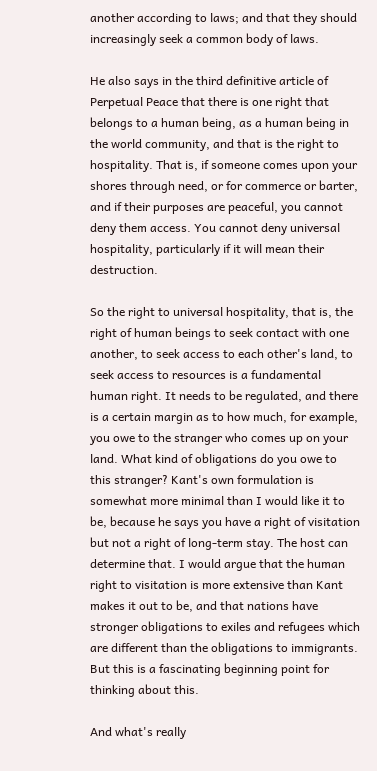another according to laws; and that they should increasingly seek a common body of laws.

He also says in the third definitive article of Perpetual Peace that there is one right that belongs to a human being, as a human being in the world community, and that is the right to hospitality. That is, if someone comes upon your shores through need, or for commerce or barter, and if their purposes are peaceful, you cannot deny them access. You cannot deny universal hospitality, particularly if it will mean their destruction.

So the right to universal hospitality, that is, the right of human beings to seek contact with one another, to seek access to each other's land, to seek access to resources is a fundamental human right. It needs to be regulated, and there is a certain margin as to how much, for example, you owe to the stranger who comes up on your land. What kind of obligations do you owe to this stranger? Kant's own formulation is somewhat more minimal than I would like it to be, because he says you have a right of visitation but not a right of long-term stay. The host can determine that. I would argue that the human right to visitation is more extensive than Kant makes it out to be, and that nations have stronger obligations to exiles and refugees which are different than the obligations to immigrants. But this is a fascinating beginning point for thinking about this.

And what's really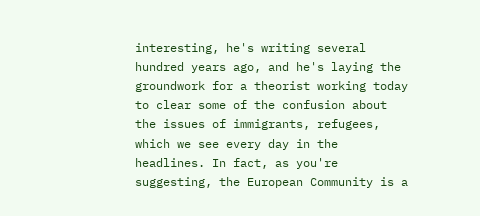interesting, he's writing several hundred years ago, and he's laying the groundwork for a theorist working today to clear some of the confusion about the issues of immigrants, refugees, which we see every day in the headlines. In fact, as you're suggesting, the European Community is a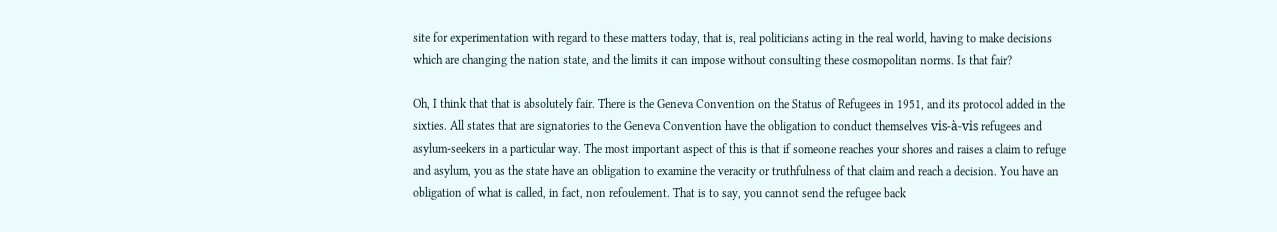site for experimentation with regard to these matters today, that is, real politicians acting in the real world, having to make decisions which are changing the nation state, and the limits it can impose without consulting these cosmopolitan norms. Is that fair?

Oh, I think that that is absolutely fair. There is the Geneva Convention on the Status of Refugees in 1951, and its protocol added in the sixties. All states that are signatories to the Geneva Convention have the obligation to conduct themselves vis-à-vis refugees and asylum-seekers in a particular way. The most important aspect of this is that if someone reaches your shores and raises a claim to refuge and asylum, you as the state have an obligation to examine the veracity or truthfulness of that claim and reach a decision. You have an obligation of what is called, in fact, non refoulement. That is to say, you cannot send the refugee back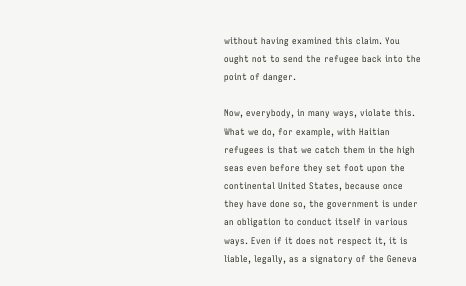without having examined this claim. You ought not to send the refugee back into the point of danger.

Now, everybody, in many ways, violate this. What we do, for example, with Haitian refugees is that we catch them in the high seas even before they set foot upon the continental United States, because once they have done so, the government is under an obligation to conduct itself in various ways. Even if it does not respect it, it is liable, legally, as a signatory of the Geneva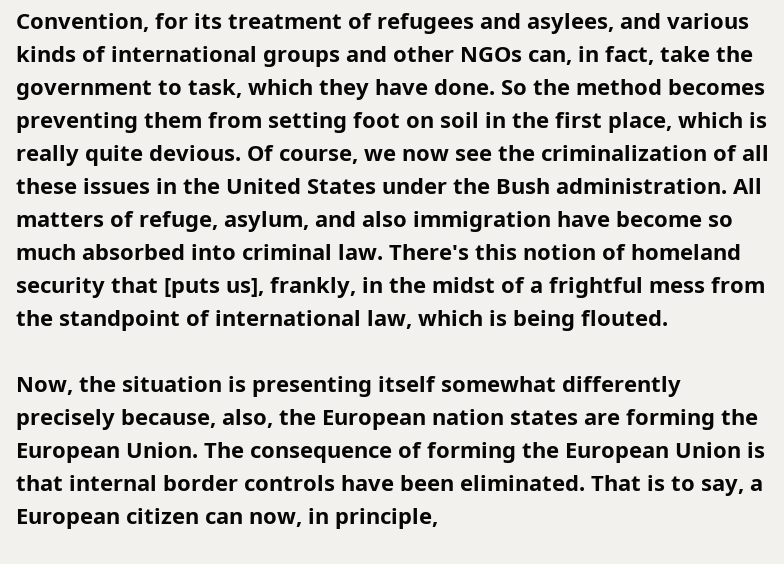Convention, for its treatment of refugees and asylees, and various kinds of international groups and other NGOs can, in fact, take the government to task, which they have done. So the method becomes preventing them from setting foot on soil in the first place, which is really quite devious. Of course, we now see the criminalization of all these issues in the United States under the Bush administration. All matters of refuge, asylum, and also immigration have become so much absorbed into criminal law. There's this notion of homeland security that [puts us], frankly, in the midst of a frightful mess from the standpoint of international law, which is being flouted.

Now, the situation is presenting itself somewhat differently precisely because, also, the European nation states are forming the European Union. The consequence of forming the European Union is that internal border controls have been eliminated. That is to say, a European citizen can now, in principle,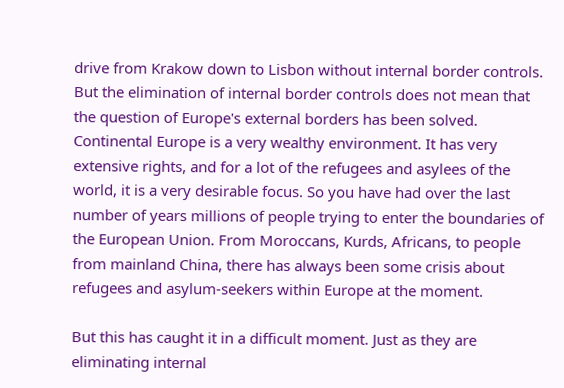drive from Krakow down to Lisbon without internal border controls. But the elimination of internal border controls does not mean that the question of Europe's external borders has been solved. Continental Europe is a very wealthy environment. It has very extensive rights, and for a lot of the refugees and asylees of the world, it is a very desirable focus. So you have had over the last number of years millions of people trying to enter the boundaries of the European Union. From Moroccans, Kurds, Africans, to people from mainland China, there has always been some crisis about refugees and asylum-seekers within Europe at the moment.

But this has caught it in a difficult moment. Just as they are eliminating internal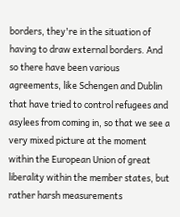borders, they're in the situation of having to draw external borders. And so there have been various agreements, like Schengen and Dublin that have tried to control refugees and asylees from coming in, so that we see a very mixed picture at the moment within the European Union of great liberality within the member states, but rather harsh measurements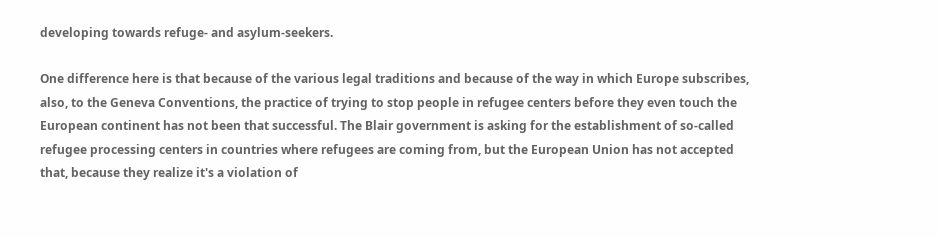developing towards refuge- and asylum-seekers.

One difference here is that because of the various legal traditions and because of the way in which Europe subscribes, also, to the Geneva Conventions, the practice of trying to stop people in refugee centers before they even touch the European continent has not been that successful. The Blair government is asking for the establishment of so-called refugee processing centers in countries where refugees are coming from, but the European Union has not accepted that, because they realize it's a violation of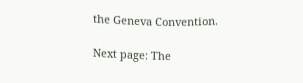the Geneva Convention.

Next page: The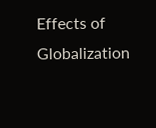Effects of Globalization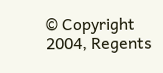© Copyright 2004, Regents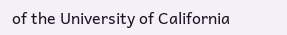of the University of California